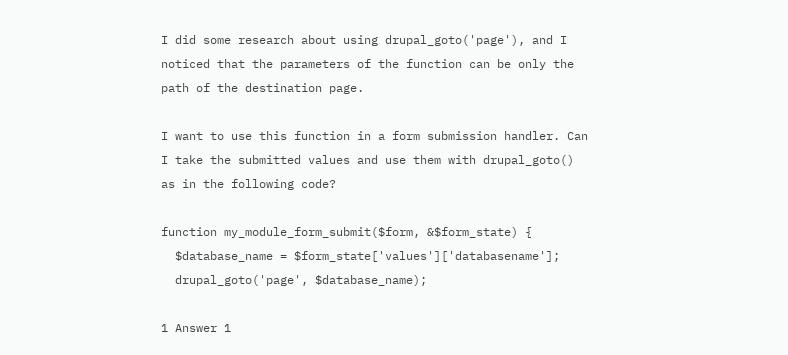I did some research about using drupal_goto('page'), and I noticed that the parameters of the function can be only the path of the destination page.

I want to use this function in a form submission handler. Can I take the submitted values and use them with drupal_goto() as in the following code?

function my_module_form_submit($form, &$form_state) {
  $database_name = $form_state['values']['databasename'];
  drupal_goto('page', $database_name);

1 Answer 1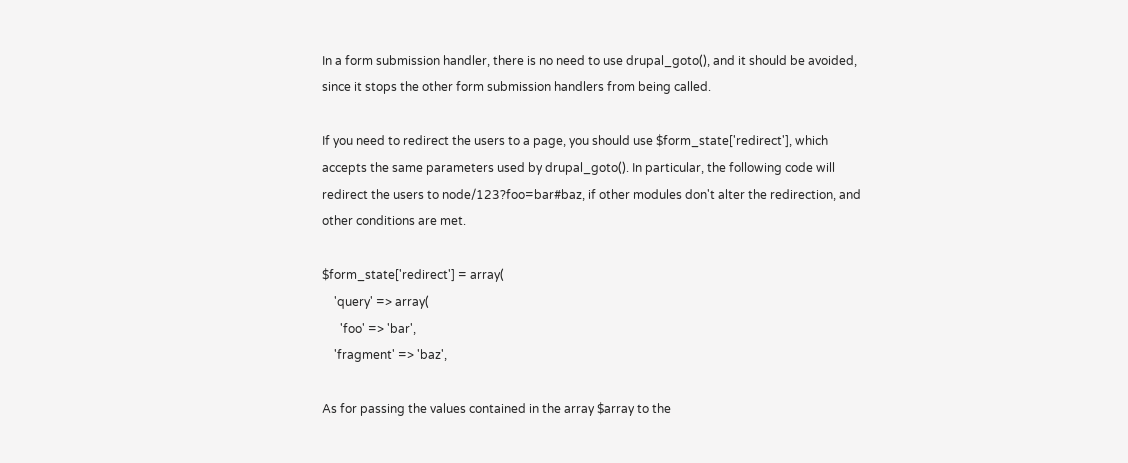In a form submission handler, there is no need to use drupal_goto(), and it should be avoided, since it stops the other form submission handlers from being called.

If you need to redirect the users to a page, you should use $form_state['redirect'], which accepts the same parameters used by drupal_goto(). In particular, the following code will redirect the users to node/123?foo=bar#baz, if other modules don't alter the redirection, and other conditions are met.

$form_state['redirect'] = array(
    'query' => array(
      'foo' => 'bar',
    'fragment' => 'baz',

As for passing the values contained in the array $array to the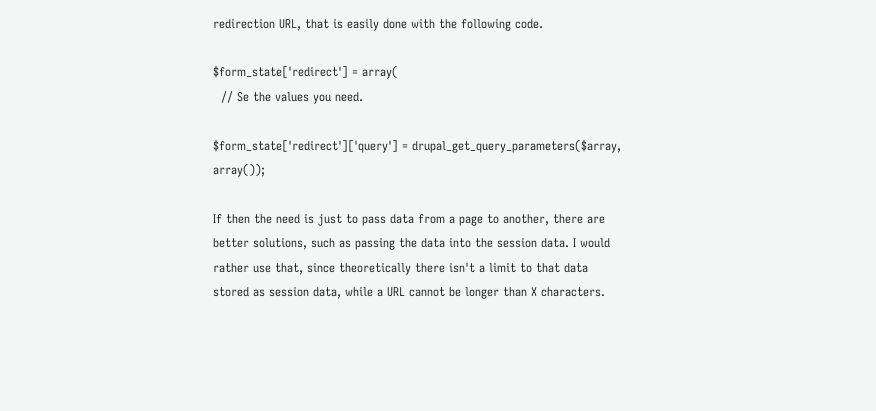redirection URL, that is easily done with the following code.

$form_state['redirect'] = array(
  // Se the values you need.

$form_state['redirect']['query'] = drupal_get_query_parameters($array, array());

If then the need is just to pass data from a page to another, there are better solutions, such as passing the data into the session data. I would rather use that, since theoretically there isn't a limit to that data stored as session data, while a URL cannot be longer than X characters.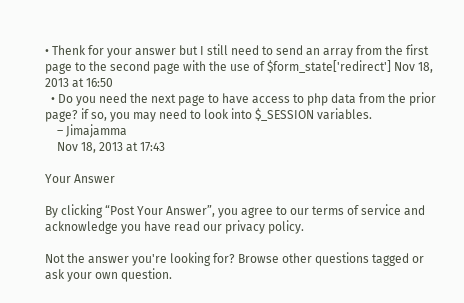• Thenk for your answer but I still need to send an array from the first page to the second page with the use of $form_state['redirect'] Nov 18, 2013 at 16:50
  • Do you need the next page to have access to php data from the prior page? if so, you may need to look into $_SESSION variables.
    – Jimajamma
    Nov 18, 2013 at 17:43

Your Answer

By clicking “Post Your Answer”, you agree to our terms of service and acknowledge you have read our privacy policy.

Not the answer you're looking for? Browse other questions tagged or ask your own question.